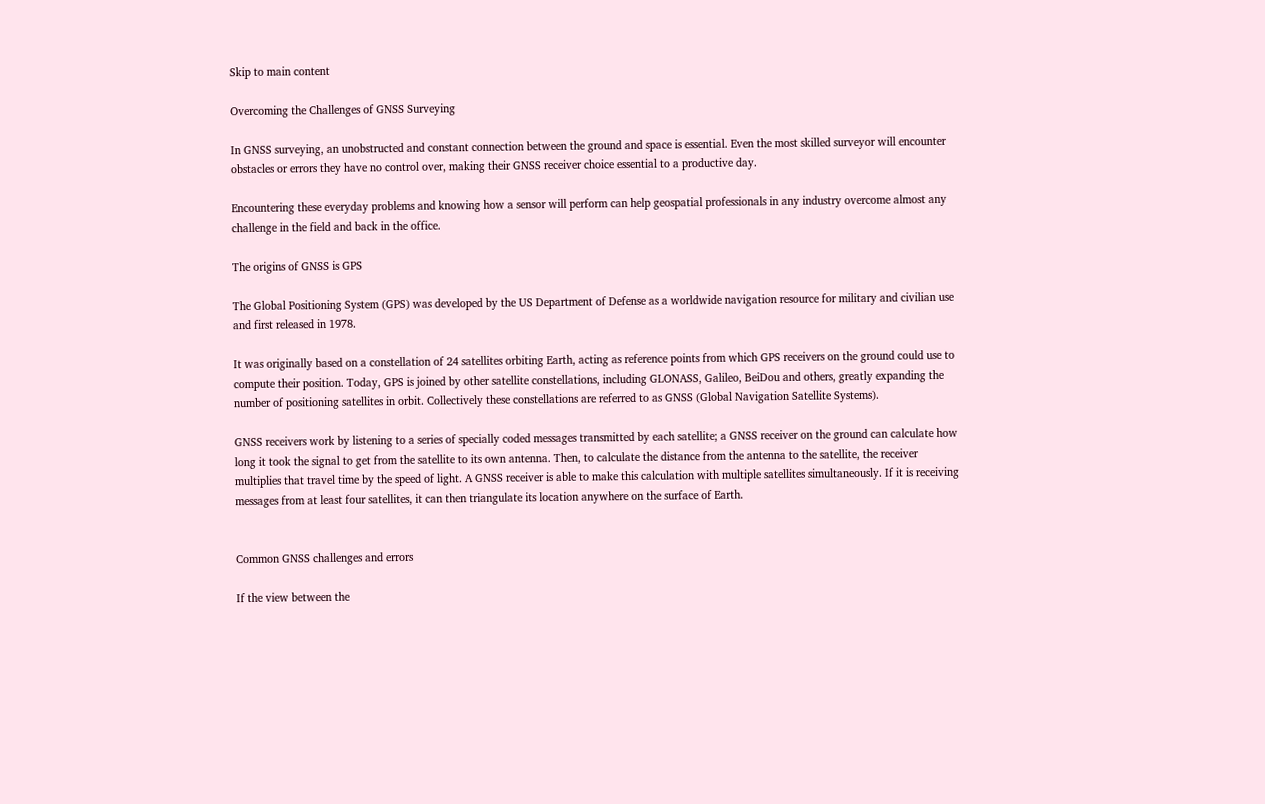Skip to main content

Overcoming the Challenges of GNSS Surveying

In GNSS surveying, an unobstructed and constant connection between the ground and space is essential. Even the most skilled surveyor will encounter obstacles or errors they have no control over, making their GNSS receiver choice essential to a productive day.

Encountering these everyday problems and knowing how a sensor will perform can help geospatial professionals in any industry overcome almost any challenge in the field and back in the office.

The origins of GNSS is GPS

The Global Positioning System (GPS) was developed by the US Department of Defense as a worldwide navigation resource for military and civilian use and first released in 1978.

It was originally based on a constellation of 24 satellites orbiting Earth, acting as reference points from which GPS receivers on the ground could use to compute their position. Today, GPS is joined by other satellite constellations, including GLONASS, Galileo, BeiDou and others, greatly expanding the number of positioning satellites in orbit. Collectively these constellations are referred to as GNSS (Global Navigation Satellite Systems).

GNSS receivers work by listening to a series of specially coded messages transmitted by each satellite; a GNSS receiver on the ground can calculate how long it took the signal to get from the satellite to its own antenna. Then, to calculate the distance from the antenna to the satellite, the receiver multiplies that travel time by the speed of light. A GNSS receiver is able to make this calculation with multiple satellites simultaneously. If it is receiving messages from at least four satellites, it can then triangulate its location anywhere on the surface of Earth.


Common GNSS challenges and errors

If the view between the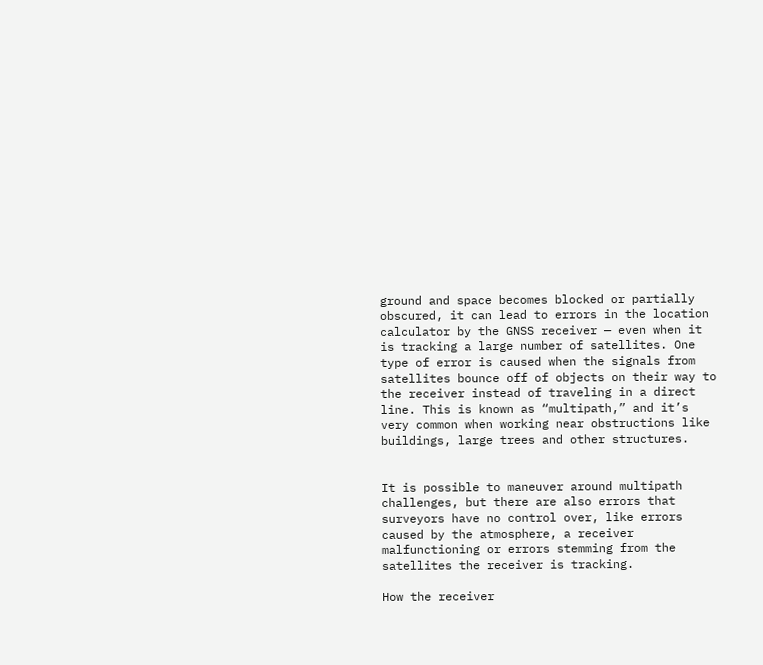ground and space becomes blocked or partially obscured, it can lead to errors in the location calculator by the GNSS receiver — even when it is tracking a large number of satellites. One type of error is caused when the signals from satellites bounce off of objects on their way to the receiver instead of traveling in a direct line. This is known as “multipath,” and it’s very common when working near obstructions like buildings, large trees and other structures.


It is possible to maneuver around multipath challenges, but there are also errors that surveyors have no control over, like errors caused by the atmosphere, a receiver malfunctioning or errors stemming from the satellites the receiver is tracking.

How the receiver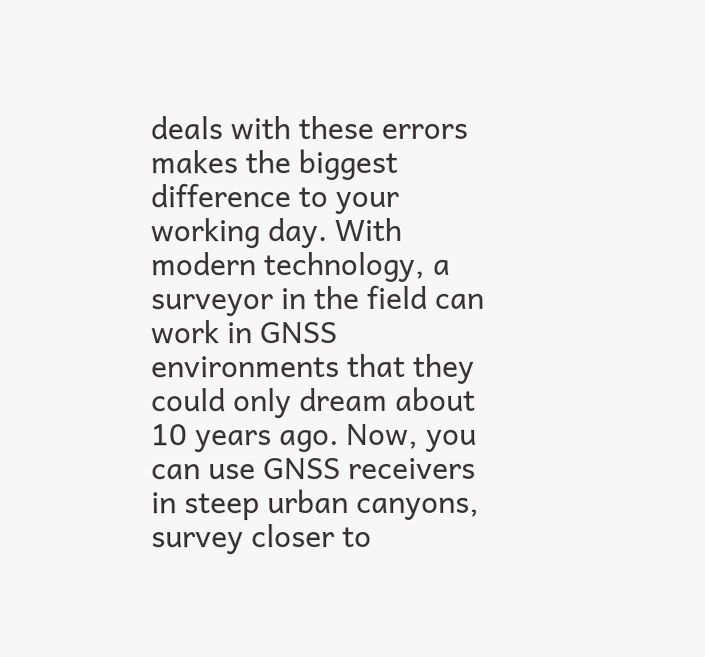deals with these errors makes the biggest difference to your working day. With modern technology, a surveyor in the field can work in GNSS environments that they could only dream about 10 years ago. Now, you can use GNSS receivers in steep urban canyons, survey closer to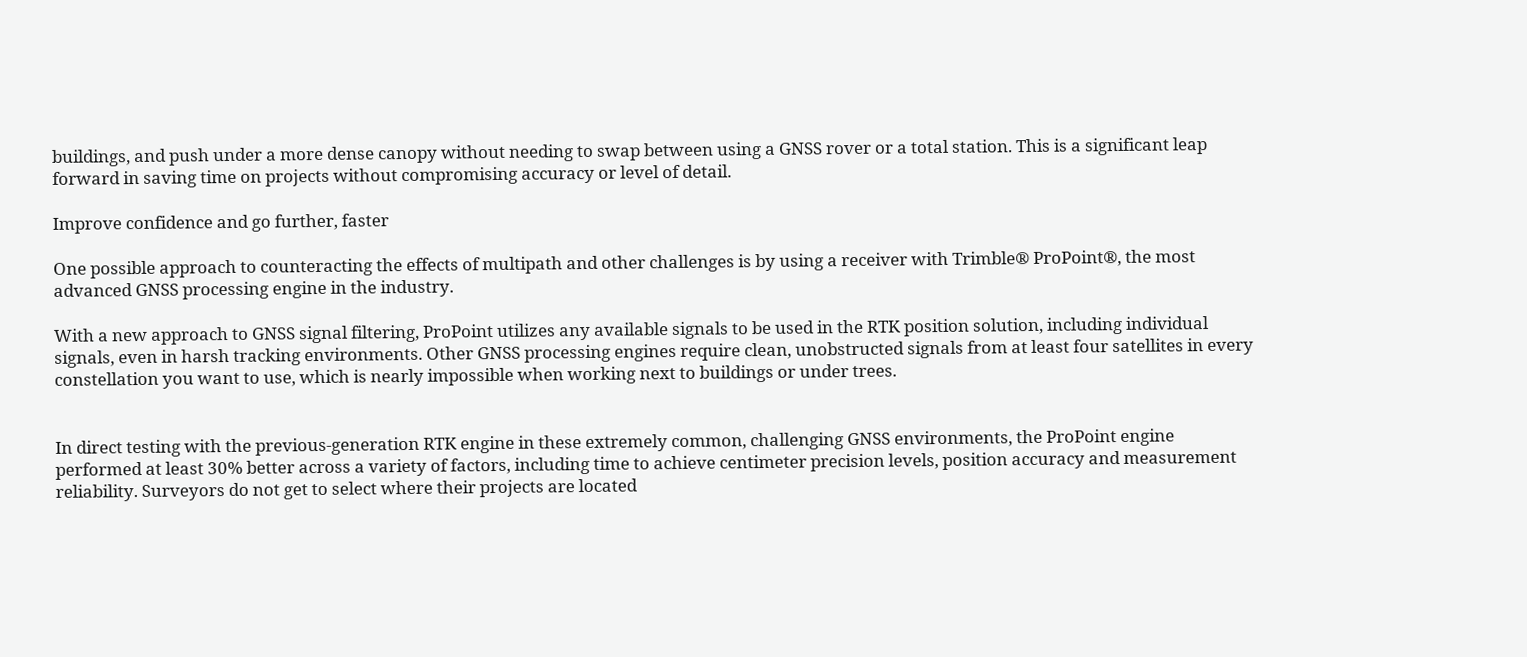buildings, and push under a more dense canopy without needing to swap between using a GNSS rover or a total station. This is a significant leap forward in saving time on projects without compromising accuracy or level of detail.

Improve confidence and go further, faster

One possible approach to counteracting the effects of multipath and other challenges is by using a receiver with Trimble® ProPoint®, the most advanced GNSS processing engine in the industry.

With a new approach to GNSS signal filtering, ProPoint utilizes any available signals to be used in the RTK position solution, including individual signals, even in harsh tracking environments. Other GNSS processing engines require clean, unobstructed signals from at least four satellites in every constellation you want to use, which is nearly impossible when working next to buildings or under trees.


In direct testing with the previous-generation RTK engine in these extremely common, challenging GNSS environments, the ProPoint engine performed at least 30% better across a variety of factors, including time to achieve centimeter precision levels, position accuracy and measurement reliability. Surveyors do not get to select where their projects are located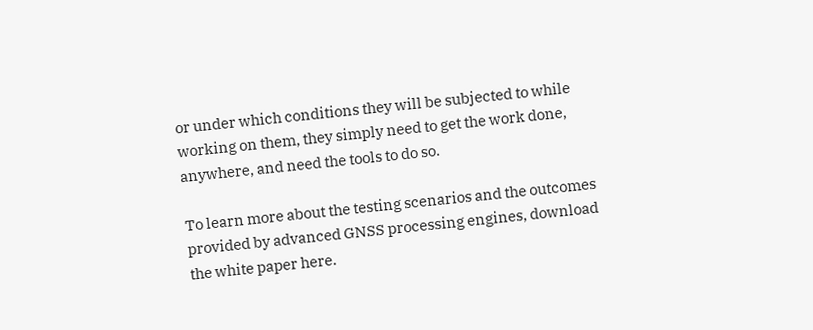or under which conditions they will be subjected to while working on them, they simply need to get the work done, anywhere, and need the tools to do so.

To learn more about the testing scenarios and the outcomes provided by advanced GNSS processing engines, download the white paper here.